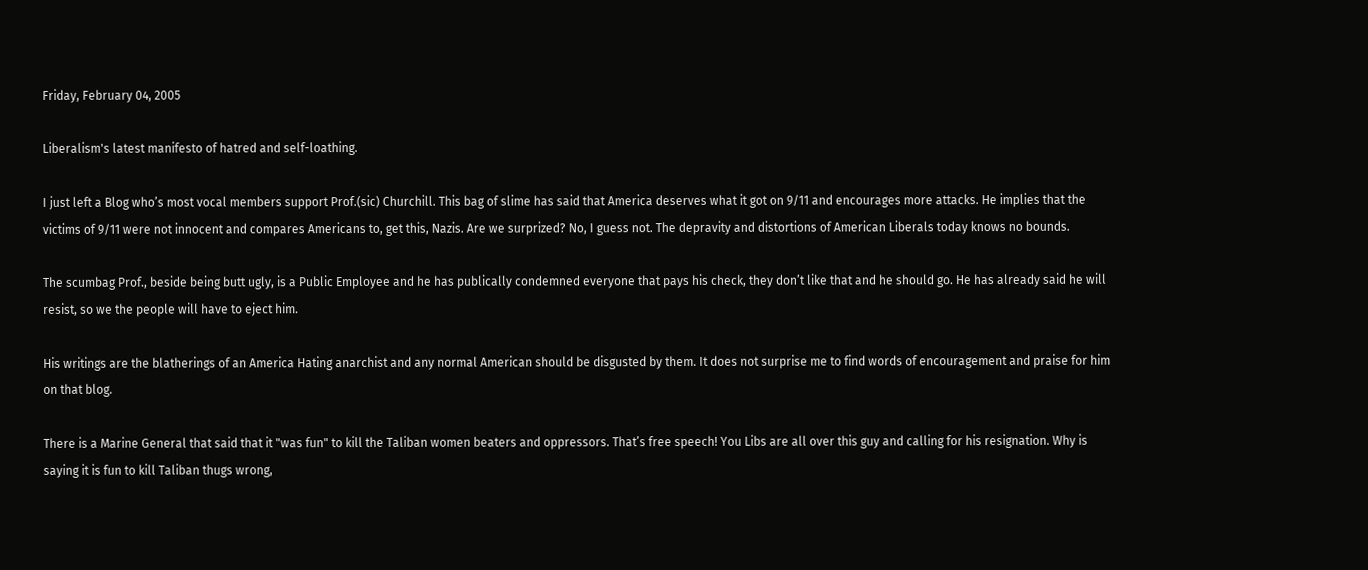Friday, February 04, 2005

Liberalism's latest manifesto of hatred and self-loathing.

I just left a Blog who’s most vocal members support Prof.(sic) Churchill. This bag of slime has said that America deserves what it got on 9/11 and encourages more attacks. He implies that the victims of 9/11 were not innocent and compares Americans to, get this, Nazis. Are we surprized? No, I guess not. The depravity and distortions of American Liberals today knows no bounds.

The scumbag Prof., beside being butt ugly, is a Public Employee and he has publically condemned everyone that pays his check, they don’t like that and he should go. He has already said he will resist, so we the people will have to eject him.

His writings are the blatherings of an America Hating anarchist and any normal American should be disgusted by them. It does not surprise me to find words of encouragement and praise for him on that blog.

There is a Marine General that said that it "was fun" to kill the Taliban women beaters and oppressors. That’s free speech! You Libs are all over this guy and calling for his resignation. Why is saying it is fun to kill Taliban thugs wrong,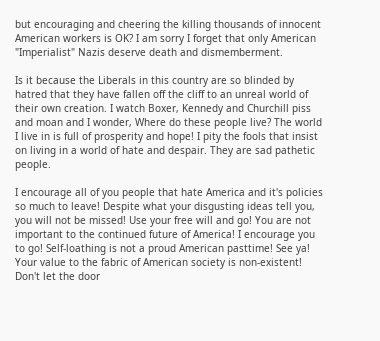but encouraging and cheering the killing thousands of innocent American workers is OK? I am sorry I forget that only American "Imperialist" Nazis deserve death and dismemberment.

Is it because the Liberals in this country are so blinded by hatred that they have fallen off the cliff to an unreal world of their own creation. I watch Boxer, Kennedy and Churchill piss and moan and I wonder, Where do these people live? The world I live in is full of prosperity and hope! I pity the fools that insist on living in a world of hate and despair. They are sad pathetic people.

I encourage all of you people that hate America and it's policies so much to leave! Despite what your disgusting ideas tell you, you will not be missed! Use your free will and go! You are not important to the continued future of America! I encourage you to go! Self-loathing is not a proud American pasttime! See ya! Your value to the fabric of American society is non-existent! Don't let the door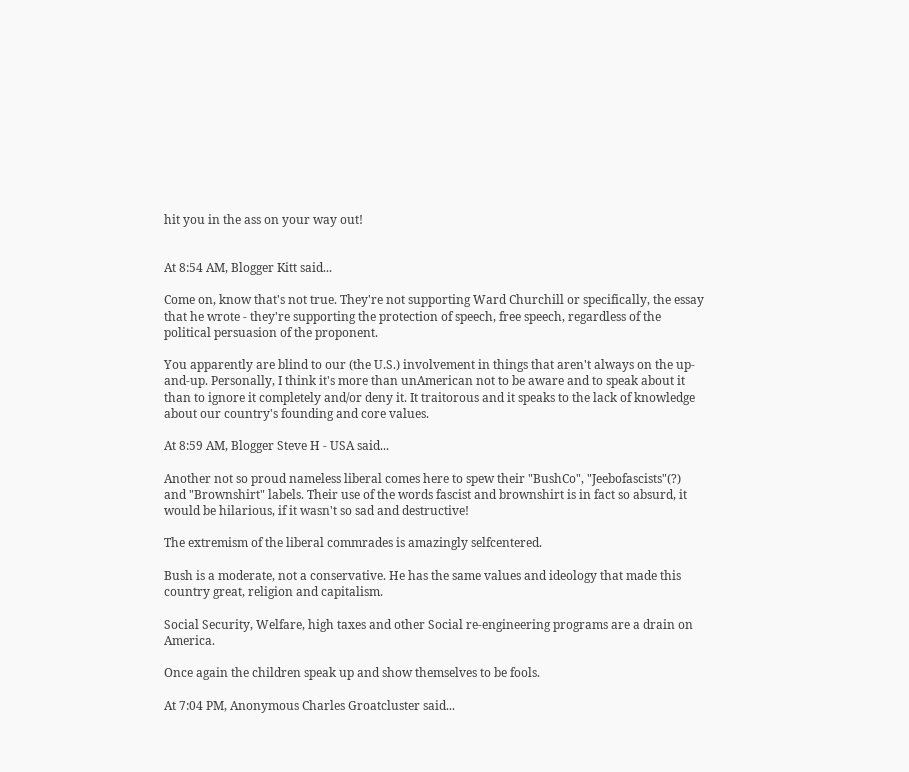hit you in the ass on your way out!


At 8:54 AM, Blogger Kitt said...

Come on, know that's not true. They're not supporting Ward Churchill or specifically, the essay that he wrote - they're supporting the protection of speech, free speech, regardless of the political persuasion of the proponent.

You apparently are blind to our (the U.S.) involvement in things that aren't always on the up-and-up. Personally, I think it's more than unAmerican not to be aware and to speak about it than to ignore it completely and/or deny it. It traitorous and it speaks to the lack of knowledge about our country's founding and core values.

At 8:59 AM, Blogger Steve H - USA said...

Another not so proud nameless liberal comes here to spew their "BushCo", "Jeebofascists"(?) and "Brownshirt" labels. Their use of the words fascist and brownshirt is in fact so absurd, it would be hilarious, if it wasn't so sad and destructive!

The extremism of the liberal commrades is amazingly selfcentered.

Bush is a moderate, not a conservative. He has the same values and ideology that made this country great, religion and capitalism.

Social Security, Welfare, high taxes and other Social re-engineering programs are a drain on America.

Once again the children speak up and show themselves to be fools.

At 7:04 PM, Anonymous Charles Groatcluster said...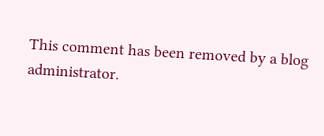This comment has been removed by a blog administrator.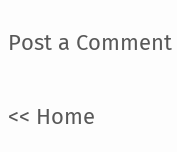Post a Comment

<< Home